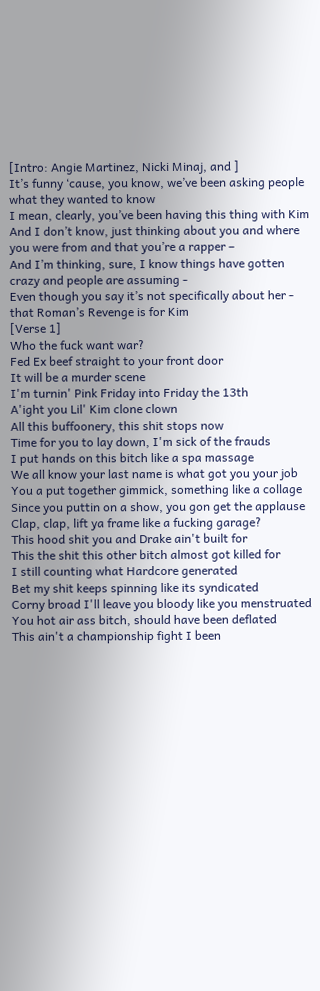[Intro: Angie Martinez, Nicki Minaj, and ]
It’s funny ‘cause, you know, we’ve been asking people what they wanted to know
I mean, clearly, you’ve been having this thing with Kim
And I don’t know, just thinking about you and where you were from and that you’re a rapper –
And I’m thinking, sure, I know things have gotten crazy and people are assuming -
Even though you say it’s not specifically about her - that Roman’s Revenge is for Kim
[Verse 1]
Who the fuck want war?
Fed Ex beef straight to your front door
It will be a murder scene
I'm turnin' Pink Friday into Friday the 13th
A'ight you Lil' Kim clone clown
All this buffoonery, this shit stops now
Time for you to lay down, I'm sick of the frauds
I put hands on this bitch like a spa massage
We all know your last name is what got you your job
You a put together gimmick, something like a collage
Since you puttin on a show, you gon get the applause
Clap, clap, lift ya frame like a fucking garage?
This hood shit you and Drake ain't built for
This the shit this other bitch almost got killed for
I still counting what Hardcore generated
Bet my shit keeps spinning like its syndicated
Corny broad I'll leave you bloody like you menstruated
You hot air ass bitch, should have been deflated
This ain't a championship fight I been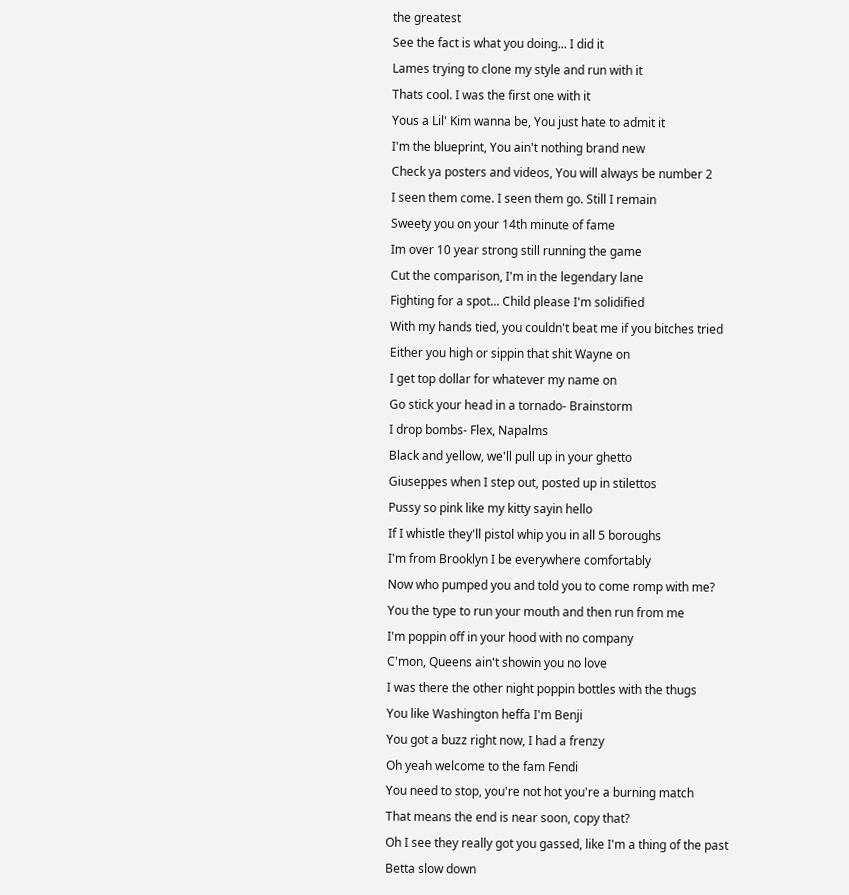the greatest
See the fact is what you doing... I did it
Lames trying to clone my style and run with it
Thats cool. I was the first one with it
Yous a Lil' Kim wanna be, You just hate to admit it
I'm the blueprint, You ain't nothing brand new
Check ya posters and videos, You will always be number 2
I seen them come. I seen them go. Still I remain
Sweety you on your 14th minute of fame
Im over 10 year strong still running the game
Cut the comparison, I'm in the legendary lane
Fighting for a spot... Child please I'm solidified
With my hands tied, you couldn't beat me if you bitches tried
Either you high or sippin that shit Wayne on
I get top dollar for whatever my name on
Go stick your head in a tornado- Brainstorm
I drop bombs- Flex, Napalms
Black and yellow, we'll pull up in your ghetto
Giuseppes when I step out, posted up in stilettos
Pussy so pink like my kitty sayin hello
If I whistle they'll pistol whip you in all 5 boroughs
I'm from Brooklyn I be everywhere comfortably
Now who pumped you and told you to come romp with me?
You the type to run your mouth and then run from me
I'm poppin off in your hood with no company
C'mon, Queens ain't showin you no love
I was there the other night poppin bottles with the thugs
You like Washington heffa I'm Benji
You got a buzz right now, I had a frenzy
Oh yeah welcome to the fam Fendi
You need to stop, you're not hot you're a burning match
That means the end is near soon, copy that?
Oh I see they really got you gassed, like I'm a thing of the past
Betta slow down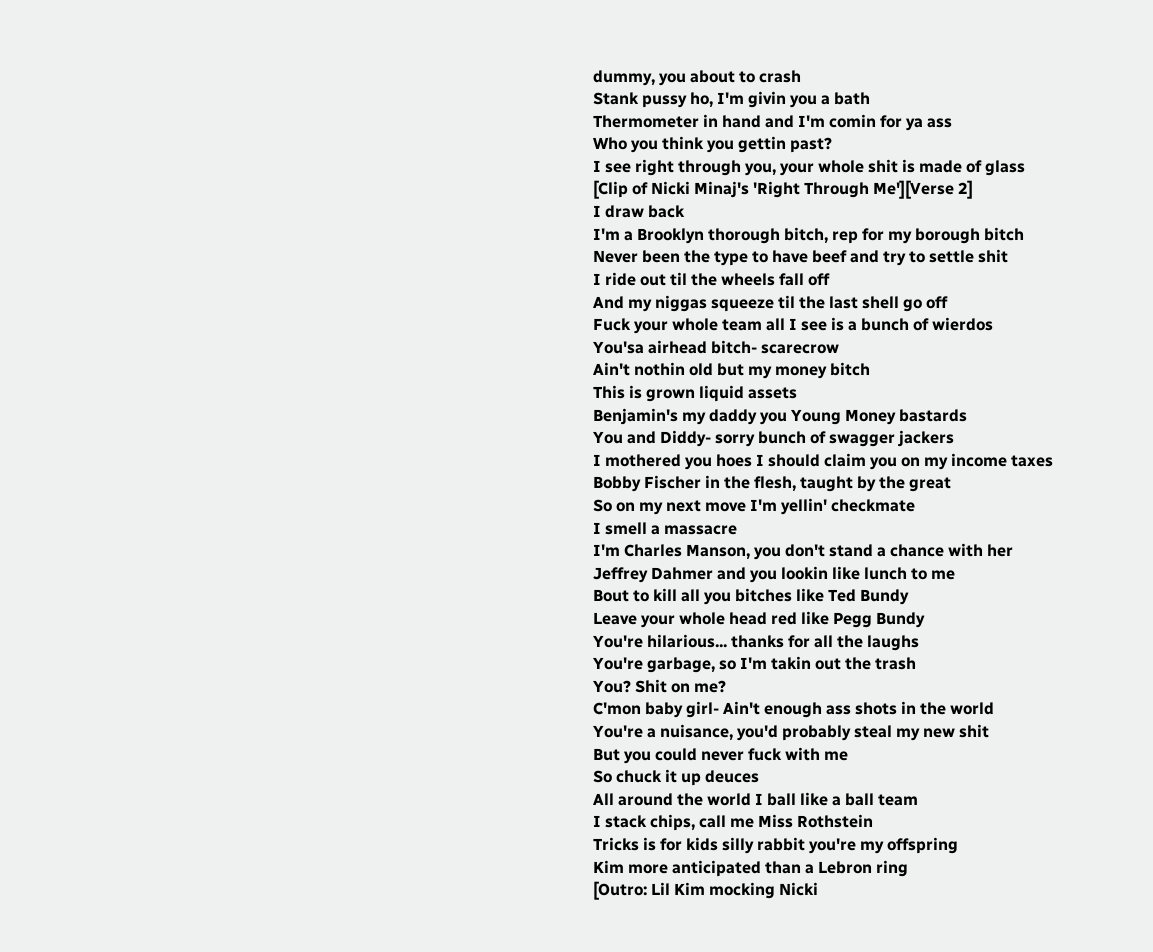dummy, you about to crash
Stank pussy ho, I'm givin you a bath
Thermometer in hand and I'm comin for ya ass
Who you think you gettin past?
I see right through you, your whole shit is made of glass
[Clip of Nicki Minaj's 'Right Through Me'][Verse 2]
I draw back
I'm a Brooklyn thorough bitch, rep for my borough bitch
Never been the type to have beef and try to settle shit
I ride out til the wheels fall off
And my niggas squeeze til the last shell go off
Fuck your whole team all I see is a bunch of wierdos
You'sa airhead bitch- scarecrow
Ain't nothin old but my money bitch
This is grown liquid assets
Benjamin's my daddy you Young Money bastards
You and Diddy- sorry bunch of swagger jackers
I mothered you hoes I should claim you on my income taxes
Bobby Fischer in the flesh, taught by the great
So on my next move I'm yellin' checkmate
I smell a massacre
I'm Charles Manson, you don't stand a chance with her
Jeffrey Dahmer and you lookin like lunch to me
Bout to kill all you bitches like Ted Bundy
Leave your whole head red like Pegg Bundy
You're hilarious... thanks for all the laughs
You're garbage, so I'm takin out the trash
You? Shit on me?
C'mon baby girl- Ain't enough ass shots in the world
You're a nuisance, you'd probably steal my new shit
But you could never fuck with me
So chuck it up deuces
All around the world I ball like a ball team
I stack chips, call me Miss Rothstein
Tricks is for kids silly rabbit you're my offspring
Kim more anticipated than a Lebron ring
[Outro: Lil Kim mocking Nicki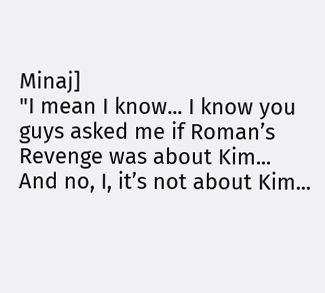Minaj]
"I mean I know... I know you guys asked me if Roman’s Revenge was about Kim...
And no, I, it’s not about Kim...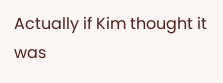Actually if Kim thought it was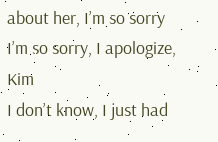about her, I’m so sorry
I’m so sorry, I apologize, Kim
I don’t know, I just had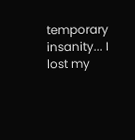temporary insanity... I lost my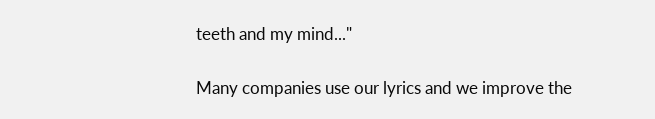teeth and my mind..."

Many companies use our lyrics and we improve the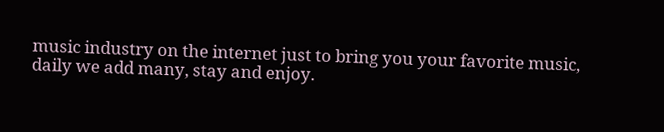music industry on the internet just to bring you your favorite music, daily we add many, stay and enjoy.